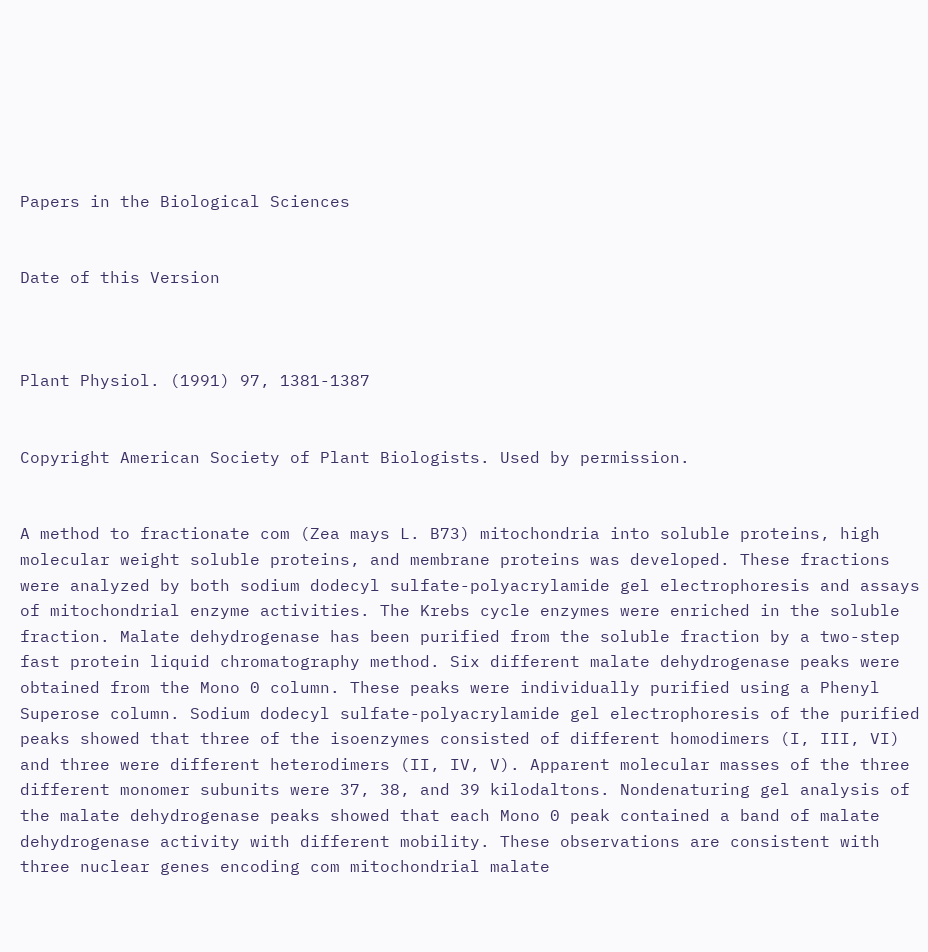Papers in the Biological Sciences


Date of this Version



Plant Physiol. (1991) 97, 1381-1387


Copyright American Society of Plant Biologists. Used by permission.


A method to fractionate com (Zea mays L. B73) mitochondria into soluble proteins, high molecular weight soluble proteins, and membrane proteins was developed. These fractions were analyzed by both sodium dodecyl sulfate-polyacrylamide gel electrophoresis and assays of mitochondrial enzyme activities. The Krebs cycle enzymes were enriched in the soluble fraction. Malate dehydrogenase has been purified from the soluble fraction by a two-step fast protein liquid chromatography method. Six different malate dehydrogenase peaks were obtained from the Mono 0 column. These peaks were individually purified using a Phenyl Superose column. Sodium dodecyl sulfate-polyacrylamide gel electrophoresis of the purified peaks showed that three of the isoenzymes consisted of different homodimers (I, III, VI) and three were different heterodimers (II, IV, V). Apparent molecular masses of the three different monomer subunits were 37, 38, and 39 kilodaltons. Nondenaturing gel analysis of the malate dehydrogenase peaks showed that each Mono 0 peak contained a band of malate dehydrogenase activity with different mobility. These observations are consistent with three nuclear genes encoding com mitochondrial malate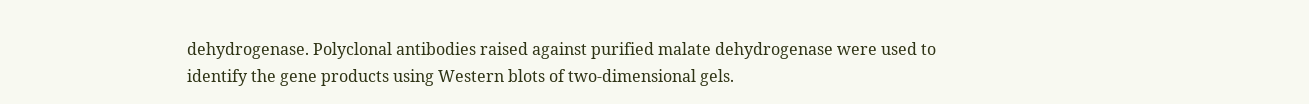dehydrogenase. Polyclonal antibodies raised against purified malate dehydrogenase were used to identify the gene products using Western blots of two-dimensional gels.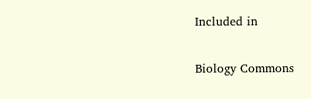Included in

Biology Commons